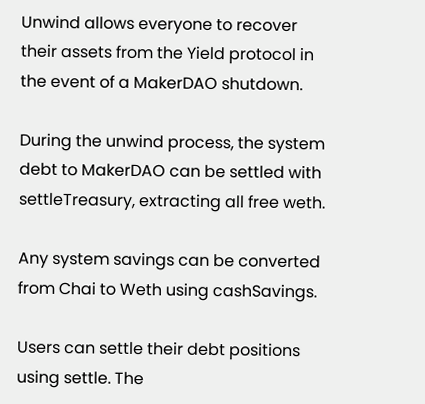Unwind allows everyone to recover their assets from the Yield protocol in the event of a MakerDAO shutdown.

During the unwind process, the system debt to MakerDAO can be settled with settleTreasury, extracting all free weth.

Any system savings can be converted from Chai to Weth using cashSavings.

Users can settle their debt positions using settle. The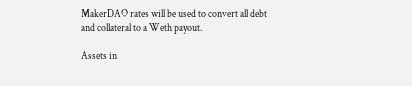MakerDAO rates will be used to convert all debt and collateral to a Weth payout.

Assets in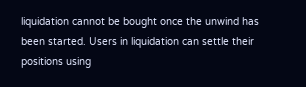liquidation cannot be bought once the unwind has been started. Users in liquidation can settle their positions using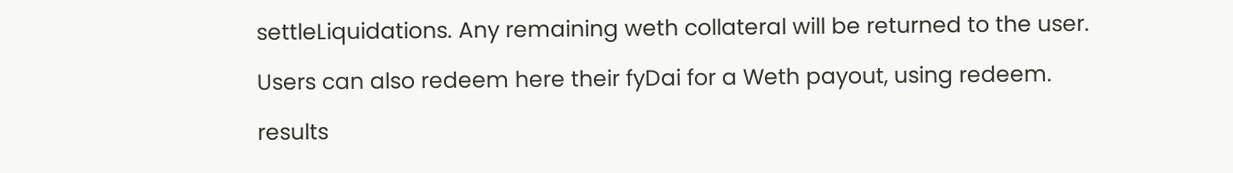settleLiquidations. Any remaining weth collateral will be returned to the user.

Users can also redeem here their fyDai for a Weth payout, using redeem.

results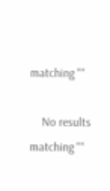matching ""

    No results matching ""